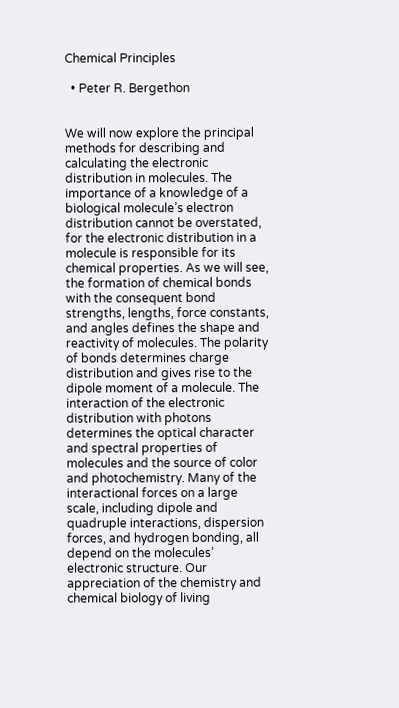Chemical Principles

  • Peter R. Bergethon


We will now explore the principal methods for describing and calculating the electronic distribution in molecules. The importance of a knowledge of a biological molecule’s electron distribution cannot be overstated, for the electronic distribution in a molecule is responsible for its chemical properties. As we will see, the formation of chemical bonds with the consequent bond strengths, lengths, force constants, and angles defines the shape and reactivity of molecules. The polarity of bonds determines charge distribution and gives rise to the dipole moment of a molecule. The interaction of the electronic distribution with photons determines the optical character and spectral properties of molecules and the source of color and photochemistry. Many of the interactional forces on a large scale, including dipole and quadruple interactions, dispersion forces, and hydrogen bonding, all depend on the molecules’ electronic structure. Our appreciation of the chemistry and chemical biology of living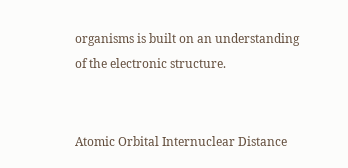organisms is built on an understanding of the electronic structure.


Atomic Orbital Internuclear Distance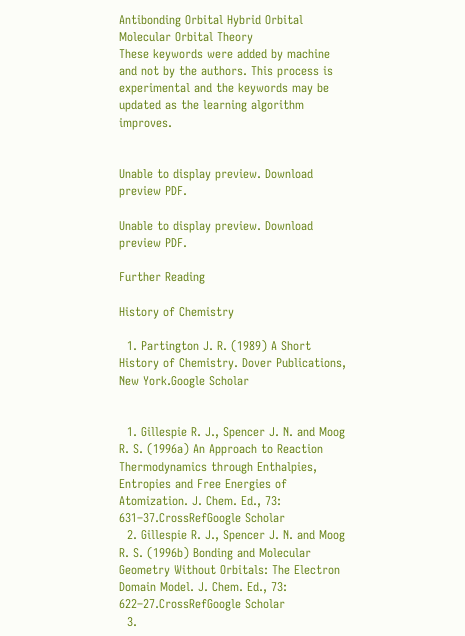Antibonding Orbital Hybrid Orbital Molecular Orbital Theory
These keywords were added by machine and not by the authors. This process is experimental and the keywords may be updated as the learning algorithm improves.


Unable to display preview. Download preview PDF.

Unable to display preview. Download preview PDF.

Further Reading

History of Chemistry

  1. Partington J. R. (1989) A Short History of Chemistry. Dover Publications, New York.Google Scholar


  1. Gillespie R. J., Spencer J. N. and Moog R. S. (1996a) An Approach to Reaction Thermodynamics through Enthalpies, Entropies and Free Energies of Atomization. J. Chem. Ed., 73: 631–37.CrossRefGoogle Scholar
  2. Gillespie R. J., Spencer J. N. and Moog R. S. (1996b) Bonding and Molecular Geometry Without Orbitals: The Electron Domain Model. J. Chem. Ed., 73: 622–27.CrossRefGoogle Scholar
  3.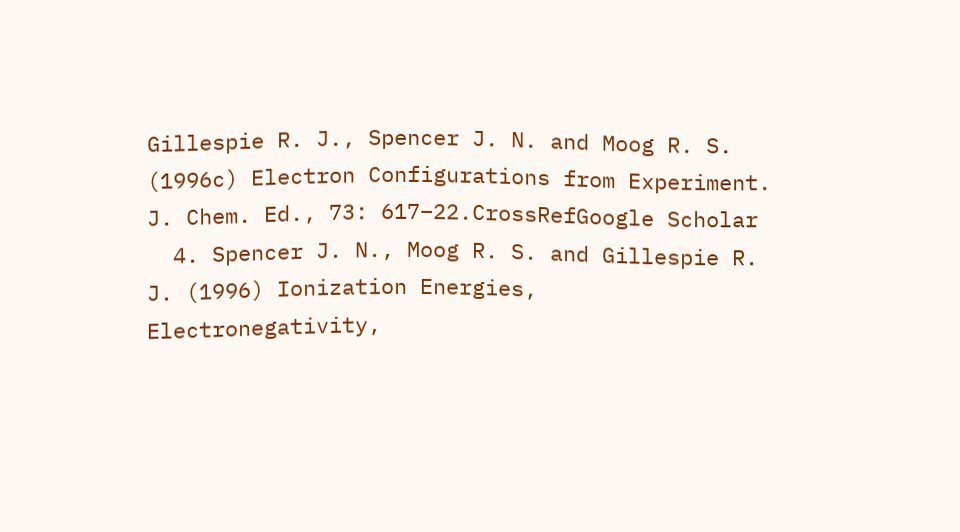Gillespie R. J., Spencer J. N. and Moog R. S. (1996c) Electron Configurations from Experiment. J. Chem. Ed., 73: 617–22.CrossRefGoogle Scholar
  4. Spencer J. N., Moog R. S. and Gillespie R. J. (1996) Ionization Energies, Electronegativity,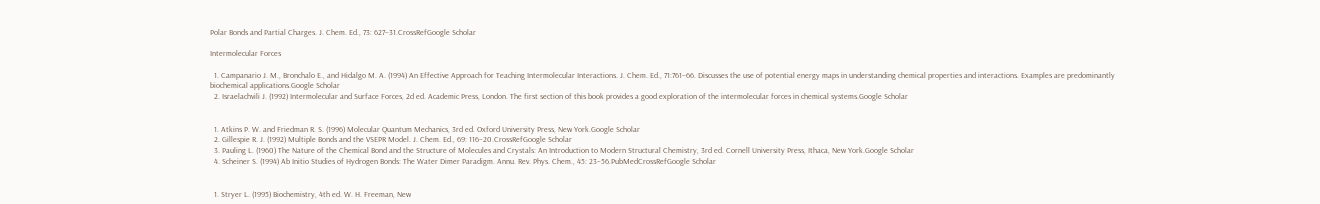Polar Bonds and Partial Charges. J. Chem. Ed., 73: 627–31.CrossRefGoogle Scholar

Intermolecular Forces

  1. Campanario J. M., Bronchalo E., and Hidalgo M. A. (1994) An Effective Approach for Teaching Intermolecular Interactions. J. Chem. Ed., 71:761–66. Discusses the use of potential energy maps in understanding chemical properties and interactions. Examples are predominantly biochemical applications.Google Scholar
  2. Israelachvili J. (1992) Intermolecular and Surface Forces, 2d ed. Academic Press, London. The first section of this book provides a good exploration of the intermolecular forces in chemical systems.Google Scholar


  1. Atkins P. W. and Friedman R. S. (1996) Molecular Quantum Mechanics, 3rd ed. Oxford University Press, New York.Google Scholar
  2. Gillespie R. J. (1992) Multiple Bonds and the VSEPR Model. J. Chem. Ed., 69: 116–20.CrossRefGoogle Scholar
  3. Pauling L. (1960) The Nature of the Chemical Bond and the Structure of Molecules and Crystals: An Introduction to Modern Structural Chemistry, 3rd ed. Cornell University Press, Ithaca, New York.Google Scholar
  4. Scheiner S. (1994) Ab Initio Studies of Hydrogen Bonds: The Water Dimer Paradigm. Annu. Rev. Phys. Chem., 45: 23–56.PubMedCrossRefGoogle Scholar


  1. Stryer L. (1995) Biochemistry, 4th ed. W. H. Freeman, New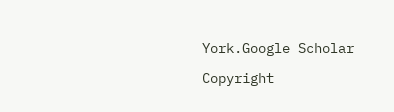York.Google Scholar

Copyright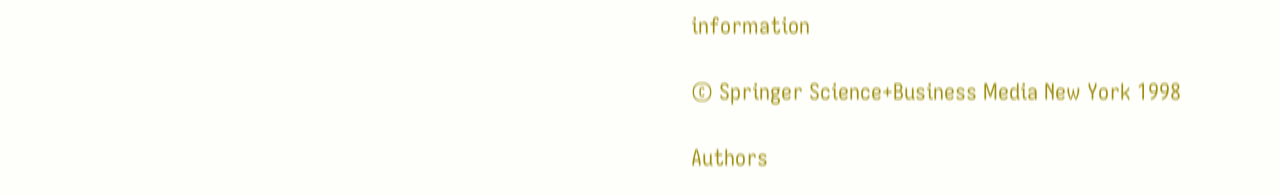information

© Springer Science+Business Media New York 1998

Authors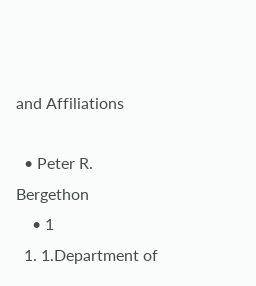and Affiliations

  • Peter R. Bergethon
    • 1
  1. 1.Department of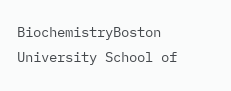BiochemistryBoston University School of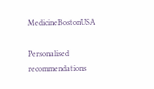MedicineBostonUSA

Personalised recommendations